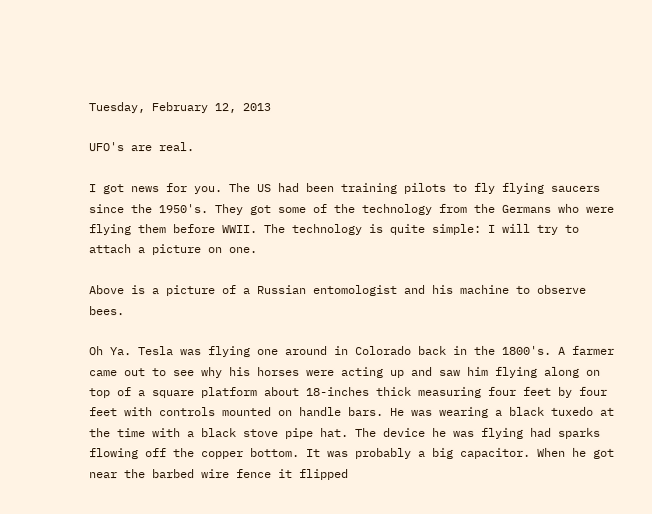Tuesday, February 12, 2013

UFO's are real.

I got news for you. The US had been training pilots to fly flying saucers since the 1950's. They got some of the technology from the Germans who were flying them before WWII. The technology is quite simple: I will try to attach a picture on one.

Above is a picture of a Russian entomologist and his machine to observe bees.

Oh Ya. Tesla was flying one around in Colorado back in the 1800's. A farmer came out to see why his horses were acting up and saw him flying along on top of a square platform about 18-inches thick measuring four feet by four feet with controls mounted on handle bars. He was wearing a black tuxedo at the time with a black stove pipe hat. The device he was flying had sparks flowing off the copper bottom. It was probably a big capacitor. When he got near the barbed wire fence it flipped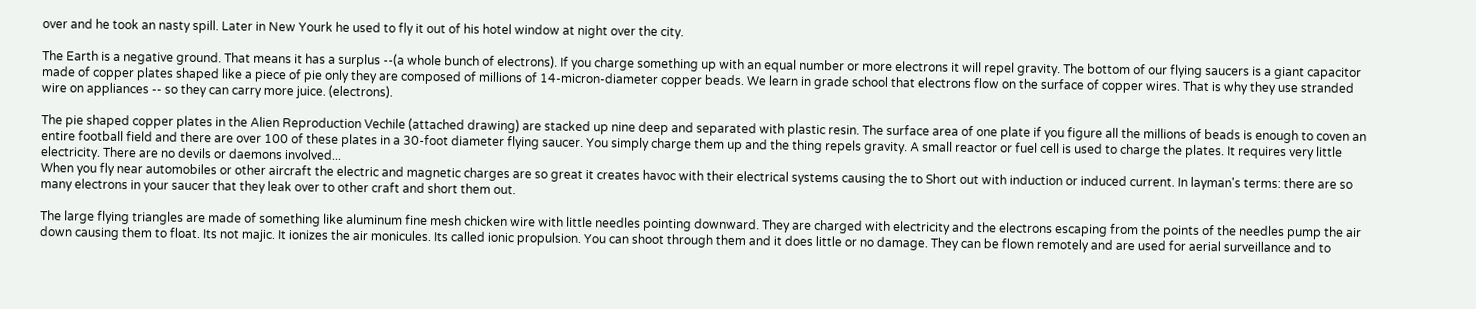over and he took an nasty spill. Later in New Yourk he used to fly it out of his hotel window at night over the city.

The Earth is a negative ground. That means it has a surplus --(a whole bunch of electrons). If you charge something up with an equal number or more electrons it will repel gravity. The bottom of our flying saucers is a giant capacitor made of copper plates shaped like a piece of pie only they are composed of millions of 14-micron-diameter copper beads. We learn in grade school that electrons flow on the surface of copper wires. That is why they use stranded wire on appliances -- so they can carry more juice. (electrons).

The pie shaped copper plates in the Alien Reproduction Vechile (attached drawing) are stacked up nine deep and separated with plastic resin. The surface area of one plate if you figure all the millions of beads is enough to coven an entire football field and there are over 100 of these plates in a 30-foot diameter flying saucer. You simply charge them up and the thing repels gravity. A small reactor or fuel cell is used to charge the plates. It requires very little electricity. There are no devils or daemons involved...
When you fly near automobiles or other aircraft the electric and magnetic charges are so great it creates havoc with their electrical systems causing the to Short out with induction or induced current. In layman's terms: there are so many electrons in your saucer that they leak over to other craft and short them out.

The large flying triangles are made of something like aluminum fine mesh chicken wire with little needles pointing downward. They are charged with electricity and the electrons escaping from the points of the needles pump the air down causing them to float. Its not majic. It ionizes the air monicules. Its called ionic propulsion. You can shoot through them and it does little or no damage. They can be flown remotely and are used for aerial surveillance and to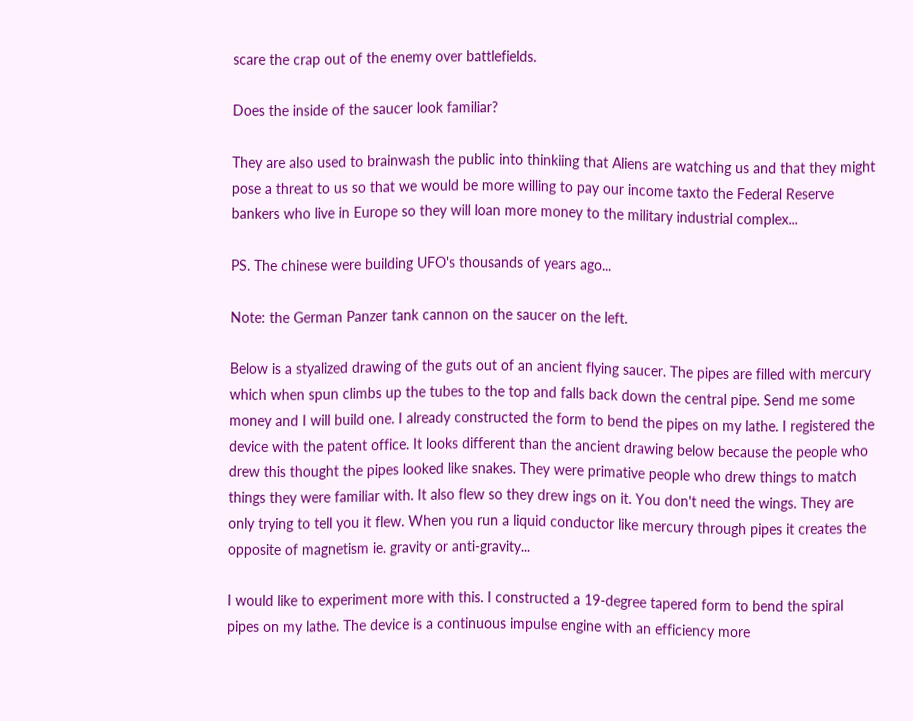scare the crap out of the enemy over battlefields.

Does the inside of the saucer look familiar?

They are also used to brainwash the public into thinkiing that Aliens are watching us and that they might pose a threat to us so that we would be more willing to pay our income taxto the Federal Reserve bankers who live in Europe so they will loan more money to the military industrial complex...

PS. The chinese were building UFO's thousands of years ago...

Note: the German Panzer tank cannon on the saucer on the left.

Below is a styalized drawing of the guts out of an ancient flying saucer. The pipes are filled with mercury which when spun climbs up the tubes to the top and falls back down the central pipe. Send me some money and I will build one. I already constructed the form to bend the pipes on my lathe. I registered the device with the patent office. It looks different than the ancient drawing below because the people who drew this thought the pipes looked like snakes. They were primative people who drew things to match things they were familiar with. It also flew so they drew ings on it. You don't need the wings. They are only trying to tell you it flew. When you run a liquid conductor like mercury through pipes it creates the opposite of magnetism ie. gravity or anti-gravity...

I would like to experiment more with this. I constructed a 19-degree tapered form to bend the spiral pipes on my lathe. The device is a continuous impulse engine with an efficiency more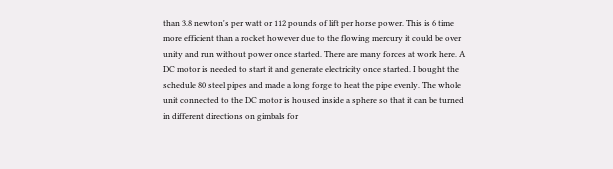than 3.8 newton's per watt or 112 pounds of lift per horse power. This is 6 time more efficient than a rocket however due to the flowing mercury it could be over unity and run without power once started. There are many forces at work here. A DC motor is needed to start it and generate electricity once started. I bought the schedule 80 steel pipes and made a long forge to heat the pipe evenly. The whole unit connected to the DC motor is housed inside a sphere so that it can be turned in different directions on gimbals for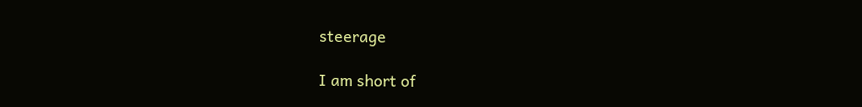steerage

I am short of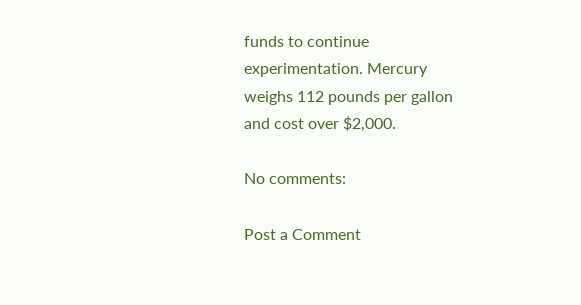funds to continue experimentation. Mercury weighs 112 pounds per gallon and cost over $2,000.

No comments:

Post a Comment